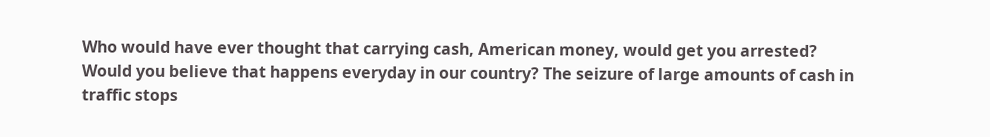Who would have ever thought that carrying cash, American money, would get you arrested? Would you believe that happens everyday in our country? The seizure of large amounts of cash in traffic stops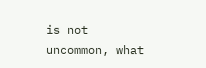is not uncommon, what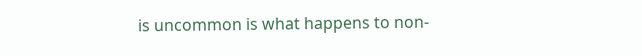is uncommon is what happens to non-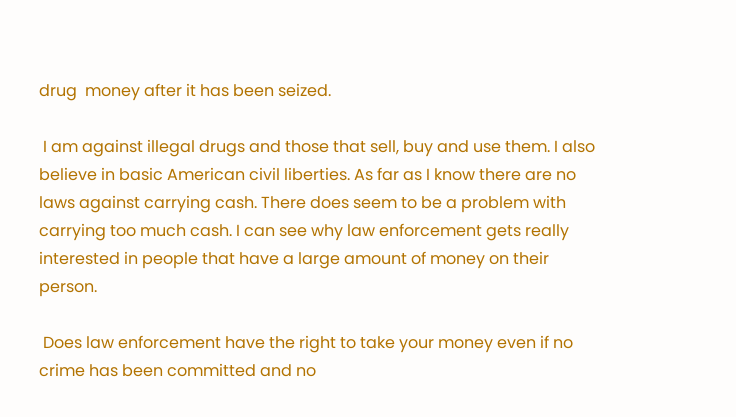drug  money after it has been seized.

 I am against illegal drugs and those that sell, buy and use them. I also believe in basic American civil liberties. As far as I know there are no laws against carrying cash. There does seem to be a problem with carrying too much cash. I can see why law enforcement gets really interested in people that have a large amount of money on their person.

 Does law enforcement have the right to take your money even if no crime has been committed and no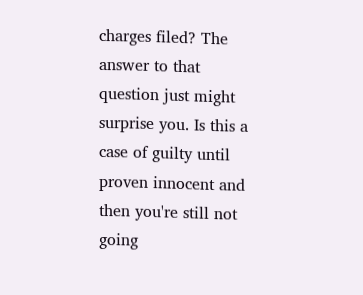charges filed? The answer to that question just might surprise you. Is this a case of guilty until proven innocent and then you're still not going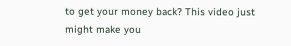to get your money back? This video just might make you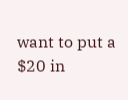want to put a $20 in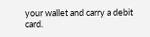your wallet and carry a debit card.